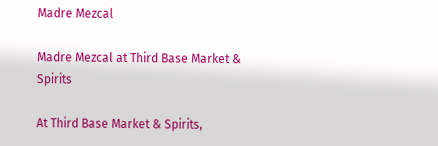Madre Mezcal

Madre Mezcal at Third Base Market & Spirits

At Third Base Market & Spirits,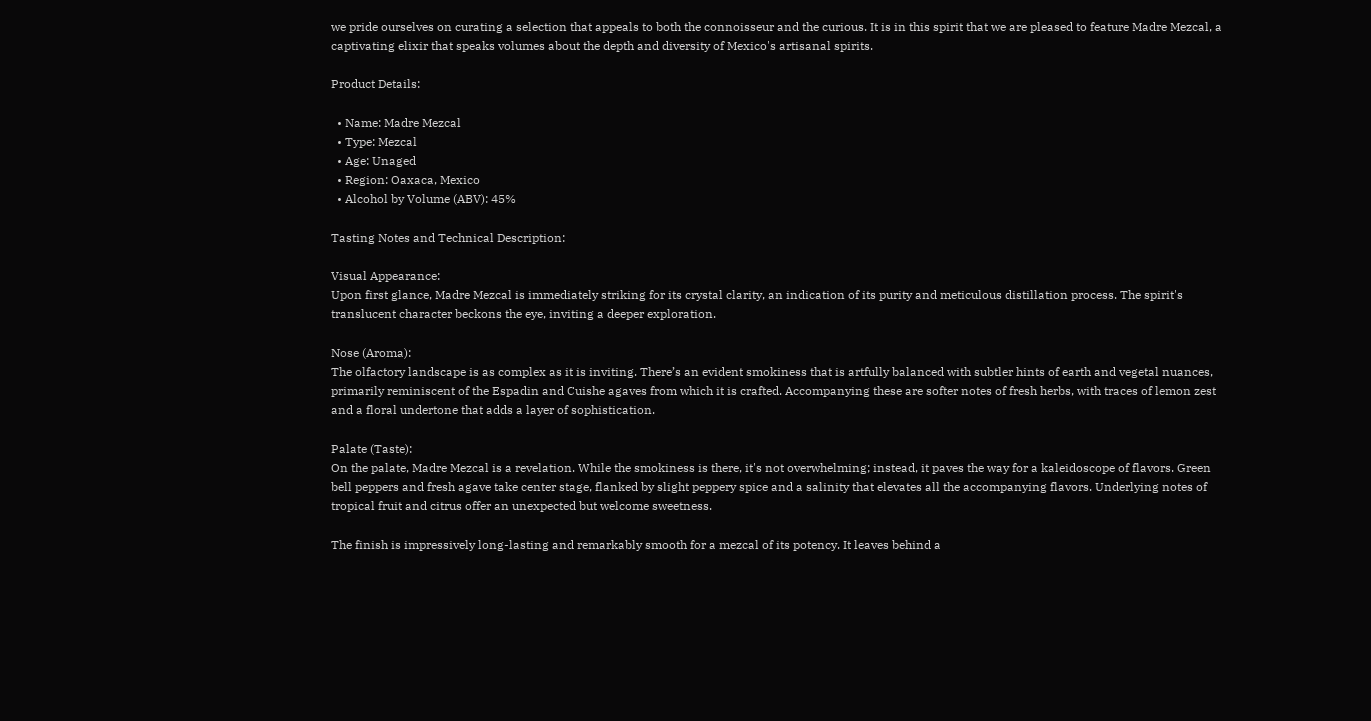we pride ourselves on curating a selection that appeals to both the connoisseur and the curious. It is in this spirit that we are pleased to feature Madre Mezcal, a captivating elixir that speaks volumes about the depth and diversity of Mexico's artisanal spirits.

Product Details:

  • Name: Madre Mezcal
  • Type: Mezcal
  • Age: Unaged
  • Region: Oaxaca, Mexico
  • Alcohol by Volume (ABV): 45%

Tasting Notes and Technical Description:

Visual Appearance:
Upon first glance, Madre Mezcal is immediately striking for its crystal clarity, an indication of its purity and meticulous distillation process. The spirit's translucent character beckons the eye, inviting a deeper exploration.

Nose (Aroma):
The olfactory landscape is as complex as it is inviting. There’s an evident smokiness that is artfully balanced with subtler hints of earth and vegetal nuances, primarily reminiscent of the Espadin and Cuishe agaves from which it is crafted. Accompanying these are softer notes of fresh herbs, with traces of lemon zest and a floral undertone that adds a layer of sophistication.

Palate (Taste):
On the palate, Madre Mezcal is a revelation. While the smokiness is there, it's not overwhelming; instead, it paves the way for a kaleidoscope of flavors. Green bell peppers and fresh agave take center stage, flanked by slight peppery spice and a salinity that elevates all the accompanying flavors. Underlying notes of tropical fruit and citrus offer an unexpected but welcome sweetness.

The finish is impressively long-lasting and remarkably smooth for a mezcal of its potency. It leaves behind a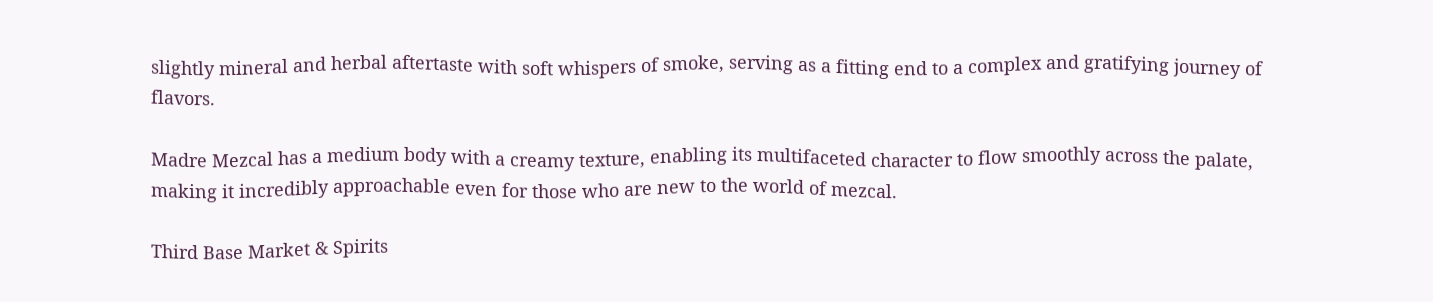slightly mineral and herbal aftertaste with soft whispers of smoke, serving as a fitting end to a complex and gratifying journey of flavors.

Madre Mezcal has a medium body with a creamy texture, enabling its multifaceted character to flow smoothly across the palate, making it incredibly approachable even for those who are new to the world of mezcal.

Third Base Market & Spirits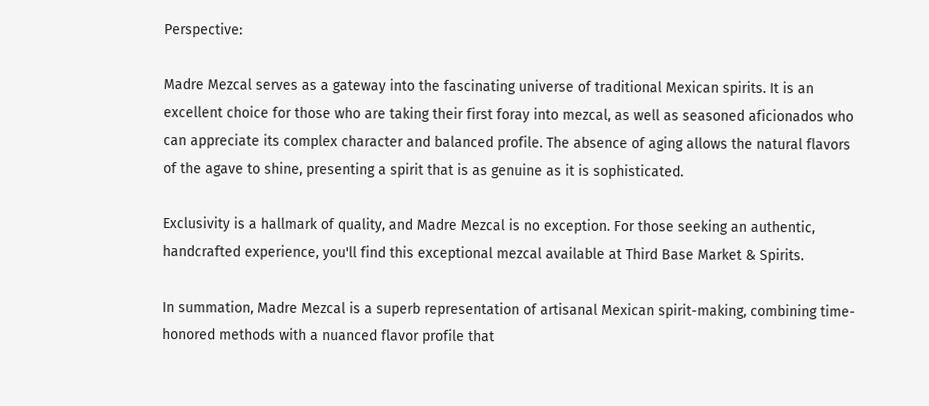Perspective:

Madre Mezcal serves as a gateway into the fascinating universe of traditional Mexican spirits. It is an excellent choice for those who are taking their first foray into mezcal, as well as seasoned aficionados who can appreciate its complex character and balanced profile. The absence of aging allows the natural flavors of the agave to shine, presenting a spirit that is as genuine as it is sophisticated.

Exclusivity is a hallmark of quality, and Madre Mezcal is no exception. For those seeking an authentic, handcrafted experience, you'll find this exceptional mezcal available at Third Base Market & Spirits.

In summation, Madre Mezcal is a superb representation of artisanal Mexican spirit-making, combining time-honored methods with a nuanced flavor profile that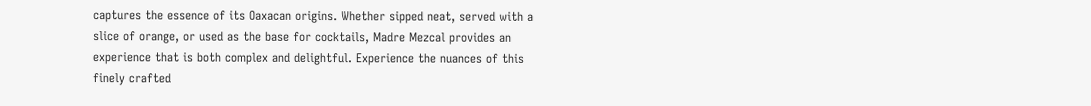captures the essence of its Oaxacan origins. Whether sipped neat, served with a slice of orange, or used as the base for cocktails, Madre Mezcal provides an experience that is both complex and delightful. Experience the nuances of this finely crafted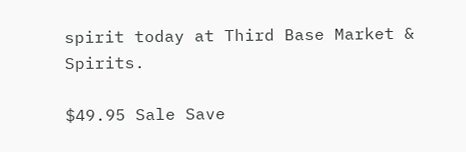spirit today at Third Base Market & Spirits.

$49.95 Sale Save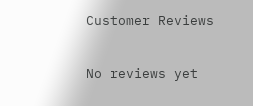Customer Reviews

No reviews yet